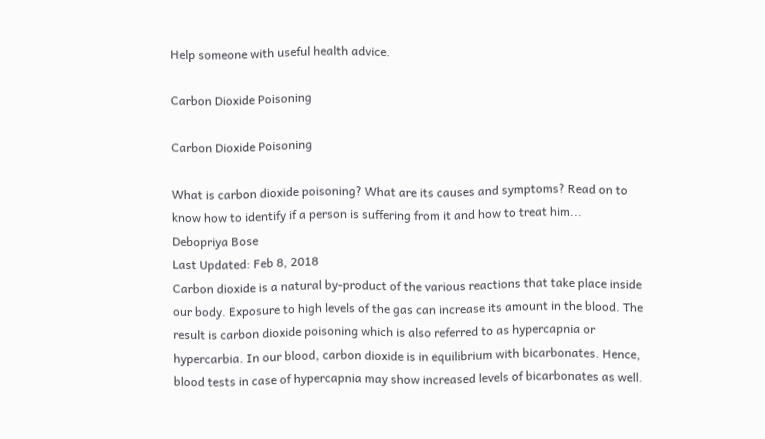Help someone with useful health advice.

Carbon Dioxide Poisoning

Carbon Dioxide Poisoning

What is carbon dioxide poisoning? What are its causes and symptoms? Read on to know how to identify if a person is suffering from it and how to treat him...
Debopriya Bose
Last Updated: Feb 8, 2018
Carbon dioxide is a natural by-product of the various reactions that take place inside our body. Exposure to high levels of the gas can increase its amount in the blood. The result is carbon dioxide poisoning which is also referred to as hypercapnia or hypercarbia. In our blood, carbon dioxide is in equilibrium with bicarbonates. Hence, blood tests in case of hypercapnia may show increased levels of bicarbonates as well.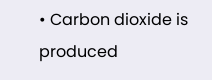• Carbon dioxide is produced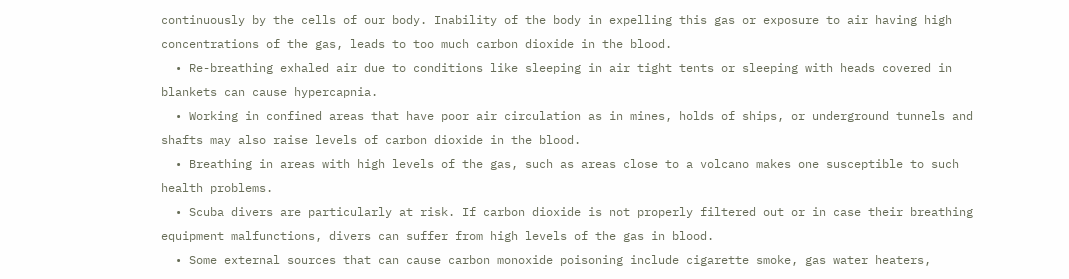continuously by the cells of our body. Inability of the body in expelling this gas or exposure to air having high concentrations of the gas, leads to too much carbon dioxide in the blood.
  • Re-breathing exhaled air due to conditions like sleeping in air tight tents or sleeping with heads covered in blankets can cause hypercapnia.
  • Working in confined areas that have poor air circulation as in mines, holds of ships, or underground tunnels and shafts may also raise levels of carbon dioxide in the blood.
  • Breathing in areas with high levels of the gas, such as areas close to a volcano makes one susceptible to such health problems.
  • Scuba divers are particularly at risk. If carbon dioxide is not properly filtered out or in case their breathing equipment malfunctions, divers can suffer from high levels of the gas in blood.
  • Some external sources that can cause carbon monoxide poisoning include cigarette smoke, gas water heaters,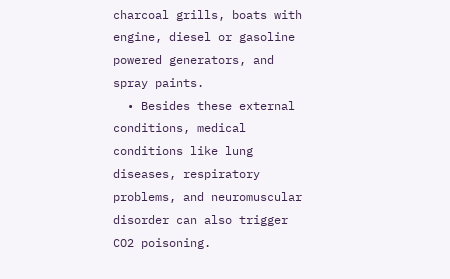charcoal grills, boats with engine, diesel or gasoline powered generators, and spray paints.
  • Besides these external conditions, medical conditions like lung diseases, respiratory problems, and neuromuscular disorder can also trigger CO2 poisoning.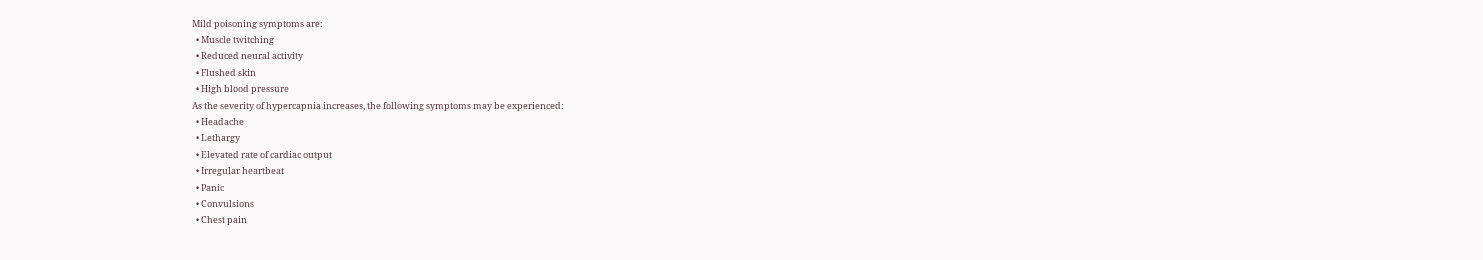Mild poisoning symptoms are:
  • Muscle twitching
  • Reduced neural activity
  • Flushed skin
  • High blood pressure
As the severity of hypercapnia increases, the following symptoms may be experienced:
  • Headache
  • Lethargy
  • Elevated rate of cardiac output
  • Irregular heartbeat
  • Panic
  • Convulsions
  • Chest pain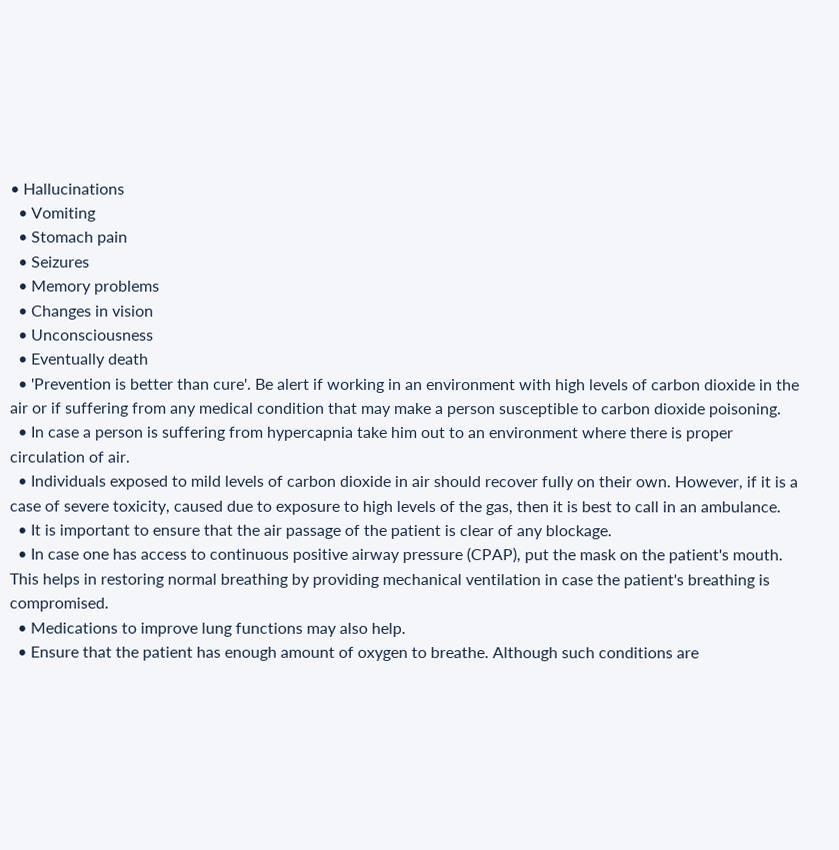• Hallucinations
  • Vomiting
  • Stomach pain
  • Seizures
  • Memory problems
  • Changes in vision
  • Unconsciousness
  • Eventually death
  • 'Prevention is better than cure'. Be alert if working in an environment with high levels of carbon dioxide in the air or if suffering from any medical condition that may make a person susceptible to carbon dioxide poisoning.
  • In case a person is suffering from hypercapnia take him out to an environment where there is proper circulation of air.
  • Individuals exposed to mild levels of carbon dioxide in air should recover fully on their own. However, if it is a case of severe toxicity, caused due to exposure to high levels of the gas, then it is best to call in an ambulance.
  • It is important to ensure that the air passage of the patient is clear of any blockage.
  • In case one has access to continuous positive airway pressure (CPAP), put the mask on the patient's mouth. This helps in restoring normal breathing by providing mechanical ventilation in case the patient's breathing is compromised.
  • Medications to improve lung functions may also help.
  • Ensure that the patient has enough amount of oxygen to breathe. Although such conditions are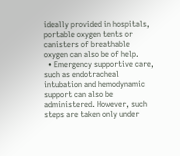ideally provided in hospitals, portable oxygen tents or canisters of breathable oxygen can also be of help.
  • Emergency supportive care, such as endotracheal intubation and hemodynamic support can also be administered. However, such steps are taken only under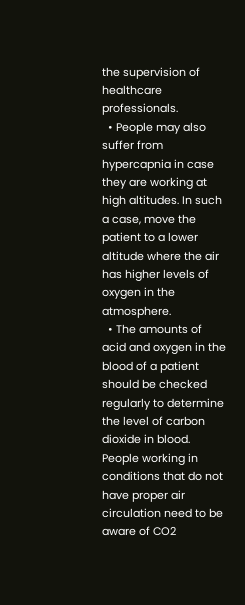the supervision of healthcare professionals.
  • People may also suffer from hypercapnia in case they are working at high altitudes. In such a case, move the patient to a lower altitude where the air has higher levels of oxygen in the atmosphere.
  • The amounts of acid and oxygen in the blood of a patient should be checked regularly to determine the level of carbon dioxide in blood.
People working in conditions that do not have proper air circulation need to be aware of CO2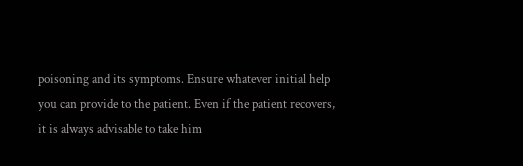poisoning and its symptoms. Ensure whatever initial help you can provide to the patient. Even if the patient recovers, it is always advisable to take him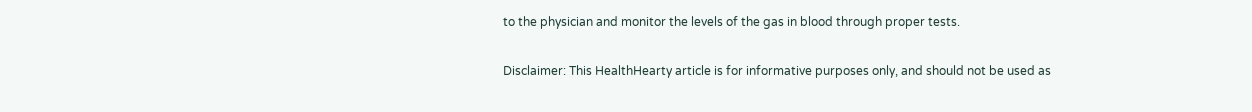to the physician and monitor the levels of the gas in blood through proper tests.

Disclaimer: This HealthHearty article is for informative purposes only, and should not be used as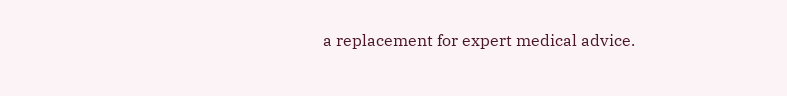a replacement for expert medical advice.